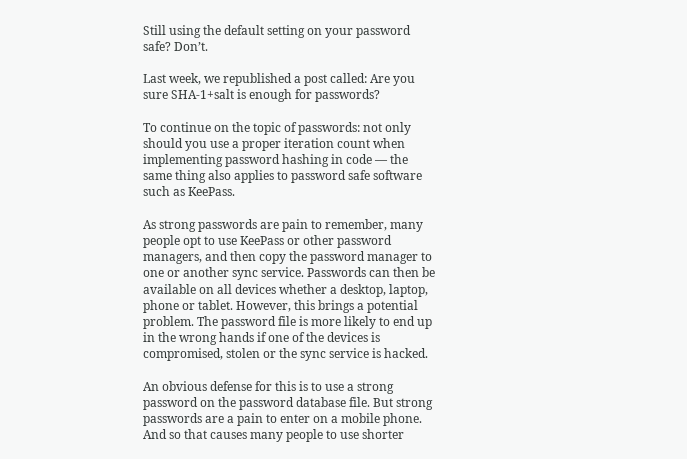Still using the default setting on your password safe? Don’t.

Last week, we republished a post called: Are you sure SHA-1+salt is enough for passwords?

To continue on the topic of passwords: not only should you use a proper iteration count when implementing password hashing in code — the same thing also applies to password safe software such as KeePass.

As strong passwords are pain to remember, many people opt to use KeePass or other password managers, and then copy the password manager to one or another sync service. Passwords can then be available on all devices whether a desktop, laptop, phone or tablet. However, this brings a potential problem. The password file is more likely to end up in the wrong hands if one of the devices is compromised, stolen or the sync service is hacked.

An obvious defense for this is to use a strong password on the password database file. But strong passwords are a pain to enter on a mobile phone. And so that causes many people to use shorter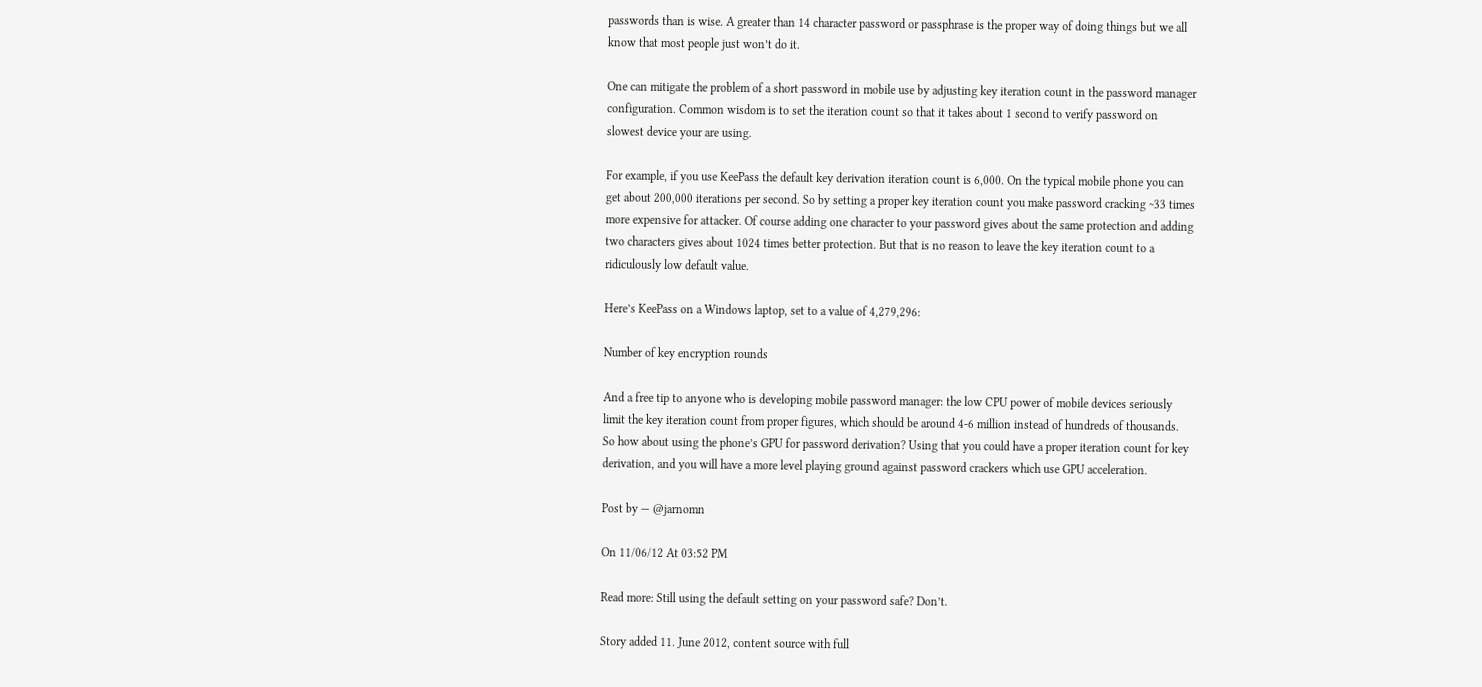passwords than is wise. A greater than 14 character password or passphrase is the proper way of doing things but we all know that most people just won’t do it.

One can mitigate the problem of a short password in mobile use by adjusting key iteration count in the password manager configuration. Common wisdom is to set the iteration count so that it takes about 1 second to verify password on slowest device your are using.

For example, if you use KeePass the default key derivation iteration count is 6,000. On the typical mobile phone you can get about 200,000 iterations per second. So by setting a proper key iteration count you make password cracking ~33 times more expensive for attacker. Of course adding one character to your password gives about the same protection and adding two characters gives about 1024 times better protection. But that is no reason to leave the key iteration count to a ridiculously low default value.

Here’s KeePass on a Windows laptop, set to a value of 4,279,296:

Number of key encryption rounds

And a free tip to anyone who is developing mobile password manager: the low CPU power of mobile devices seriously limit the key iteration count from proper figures, which should be around 4-6 million instead of hundreds of thousands. So how about using the phone’s GPU for password derivation? Using that you could have a proper iteration count for key derivation, and you will have a more level playing ground against password crackers which use GPU acceleration.

Post by — @jarnomn

On 11/06/12 At 03:52 PM

Read more: Still using the default setting on your password safe? Don’t.

Story added 11. June 2012, content source with full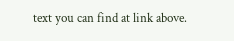text you can find at link above.